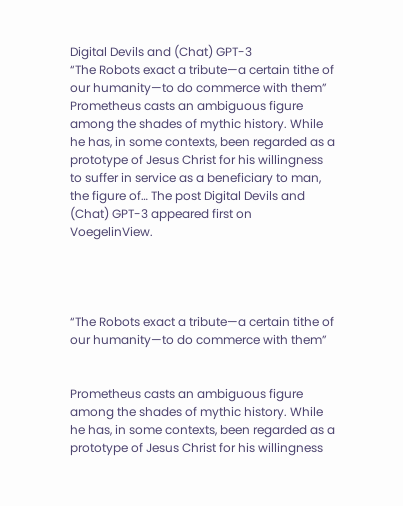Digital Devils and (Chat) GPT-3
“The Robots exact a tribute—a certain tithe of our humanity—to do commerce with them”   Prometheus casts an ambiguous figure among the shades of mythic history. While he has, in some contexts, been regarded as a prototype of Jesus Christ for his willingness to suffer in service as a beneficiary to man, the figure of… The post Digital Devils and (Chat) GPT-3 appeared first on VoegelinView.




“The Robots exact a tribute—a certain tithe of our humanity—to do commerce with them”


Prometheus casts an ambiguous figure among the shades of mythic history. While he has, in some contexts, been regarded as a prototype of Jesus Christ for his willingness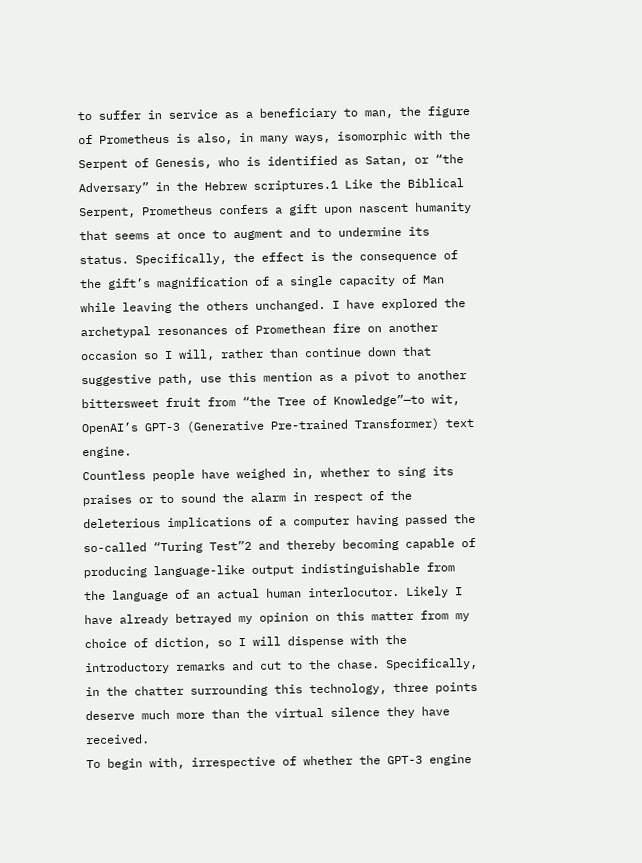to suffer in service as a beneficiary to man, the figure of Prometheus is also, in many ways, isomorphic with the Serpent of Genesis, who is identified as Satan, or “the Adversary” in the Hebrew scriptures.1 Like the Biblical Serpent, Prometheus confers a gift upon nascent humanity that seems at once to augment and to undermine its status. Specifically, the effect is the consequence of the gift’s magnification of a single capacity of Man while leaving the others unchanged. I have explored the archetypal resonances of Promethean fire on another occasion so I will, rather than continue down that suggestive path, use this mention as a pivot to another bittersweet fruit from “the Tree of Knowledge”—to wit, OpenAI’s GPT-3 (Generative Pre-trained Transformer) text engine.
Countless people have weighed in, whether to sing its praises or to sound the alarm in respect of the deleterious implications of a computer having passed the so-called “Turing Test”2 and thereby becoming capable of producing language-like output indistinguishable from the language of an actual human interlocutor. Likely I have already betrayed my opinion on this matter from my choice of diction, so I will dispense with the introductory remarks and cut to the chase. Specifically, in the chatter surrounding this technology, three points deserve much more than the virtual silence they have received.
To begin with, irrespective of whether the GPT-3 engine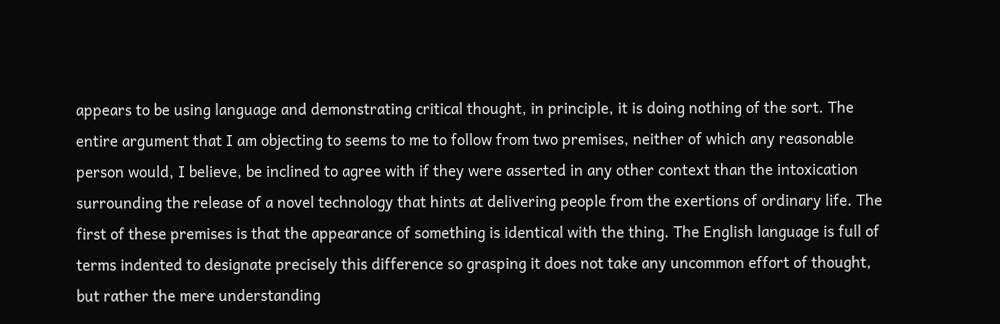appears to be using language and demonstrating critical thought, in principle, it is doing nothing of the sort. The entire argument that I am objecting to seems to me to follow from two premises, neither of which any reasonable person would, I believe, be inclined to agree with if they were asserted in any other context than the intoxication surrounding the release of a novel technology that hints at delivering people from the exertions of ordinary life. The first of these premises is that the appearance of something is identical with the thing. The English language is full of terms indented to designate precisely this difference so grasping it does not take any uncommon effort of thought, but rather the mere understanding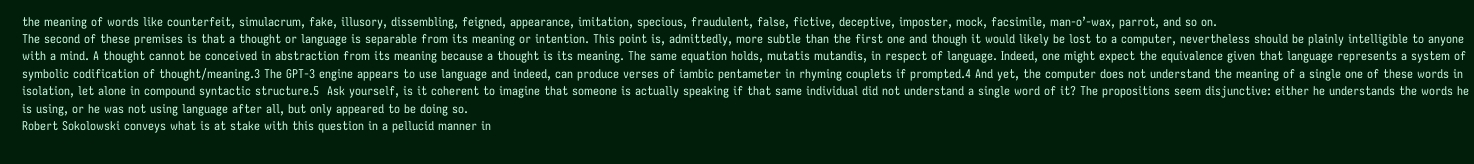the meaning of words like counterfeit, simulacrum, fake, illusory, dissembling, feigned, appearance, imitation, specious, fraudulent, false, fictive, deceptive, imposter, mock, facsimile, man-o’-wax, parrot, and so on.
The second of these premises is that a thought or language is separable from its meaning or intention. This point is, admittedly, more subtle than the first one and though it would likely be lost to a computer, nevertheless should be plainly intelligible to anyone with a mind. A thought cannot be conceived in abstraction from its meaning because a thought is its meaning. The same equation holds, mutatis mutandis, in respect of language. Indeed, one might expect the equivalence given that language represents a system of symbolic codification of thought/meaning.3 The GPT-3 engine appears to use language and indeed, can produce verses of iambic pentameter in rhyming couplets if prompted.4 And yet, the computer does not understand the meaning of a single one of these words in isolation, let alone in compound syntactic structure.5  Ask yourself, is it coherent to imagine that someone is actually speaking if that same individual did not understand a single word of it? The propositions seem disjunctive: either he understands the words he is using, or he was not using language after all, but only appeared to be doing so.
Robert Sokolowski conveys what is at stake with this question in a pellucid manner in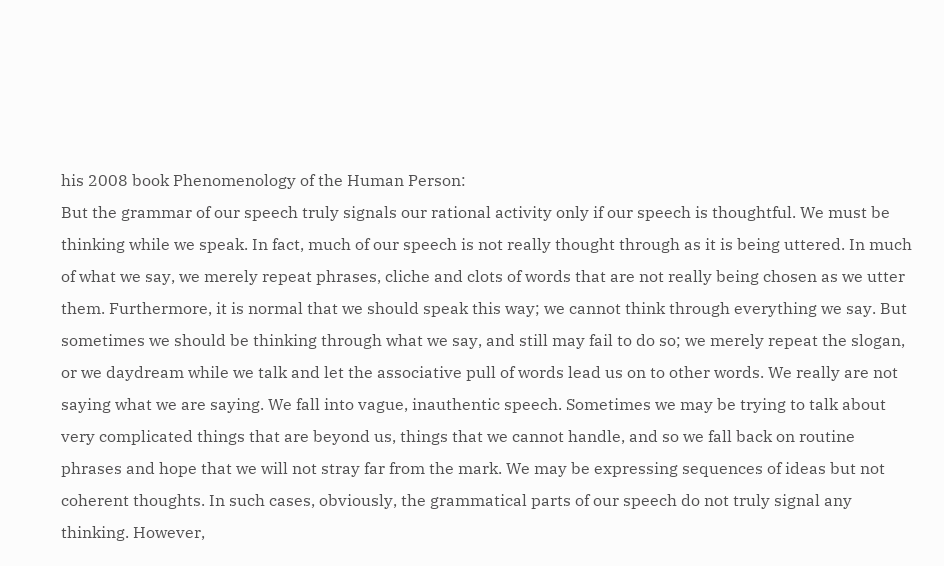his 2008 book Phenomenology of the Human Person:
But the grammar of our speech truly signals our rational activity only if our speech is thoughtful. We must be thinking while we speak. In fact, much of our speech is not really thought through as it is being uttered. In much of what we say, we merely repeat phrases, cliche and clots of words that are not really being chosen as we utter them. Furthermore, it is normal that we should speak this way; we cannot think through everything we say. But sometimes we should be thinking through what we say, and still may fail to do so; we merely repeat the slogan, or we daydream while we talk and let the associative pull of words lead us on to other words. We really are not saying what we are saying. We fall into vague, inauthentic speech. Sometimes we may be trying to talk about very complicated things that are beyond us, things that we cannot handle, and so we fall back on routine phrases and hope that we will not stray far from the mark. We may be expressing sequences of ideas but not coherent thoughts. In such cases, obviously, the grammatical parts of our speech do not truly signal any thinking. However,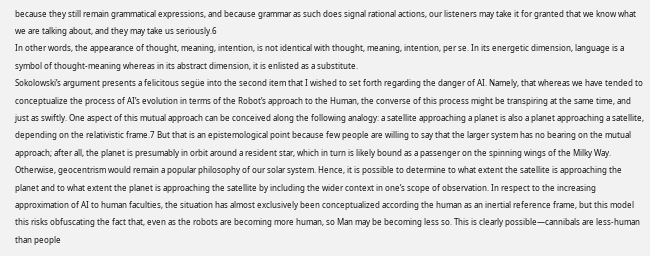because they still remain grammatical expressions, and because grammar as such does signal rational actions, our listeners may take it for granted that we know what we are talking about, and they may take us seriously.6
In other words, the appearance of thought, meaning, intention, is not identical with thought, meaning, intention, per se. In its energetic dimension, language is a symbol of thought-meaning whereas in its abstract dimension, it is enlisted as a substitute.
Sokolowski’s argument presents a felicitous següe into the second item that I wished to set forth regarding the danger of AI. Namely, that whereas we have tended to conceptualize the process of AI’s evolution in terms of the Robot’s approach to the Human, the converse of this process might be transpiring at the same time, and just as swiftly. One aspect of this mutual approach can be conceived along the following analogy: a satellite approaching a planet is also a planet approaching a satellite, depending on the relativistic frame.7 But that is an epistemological point because few people are willing to say that the larger system has no bearing on the mutual approach; after all, the planet is presumably in orbit around a resident star, which in turn is likely bound as a passenger on the spinning wings of the Milky Way. Otherwise, geocentrism would remain a popular philosophy of our solar system. Hence, it is possible to determine to what extent the satellite is approaching the planet and to what extent the planet is approaching the satellite by including the wider context in one’s scope of observation. In respect to the increasing approximation of AI to human faculties, the situation has almost exclusively been conceptualized according the human as an inertial reference frame, but this model this risks obfuscating the fact that, even as the robots are becoming more human, so Man may be becoming less so. This is clearly possible—cannibals are less-human than people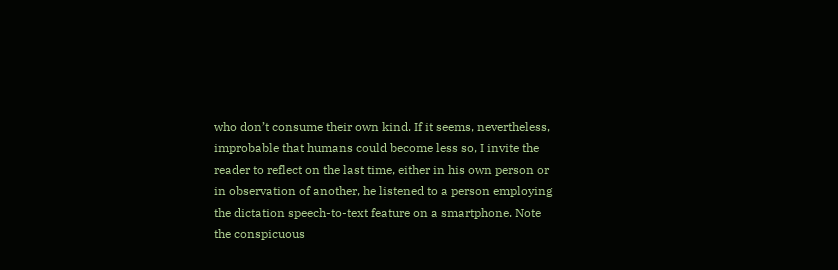who don’t consume their own kind. If it seems, nevertheless, improbable that humans could become less so, I invite the reader to reflect on the last time, either in his own person or in observation of another, he listened to a person employing the dictation speech-to-text feature on a smartphone. Note the conspicuous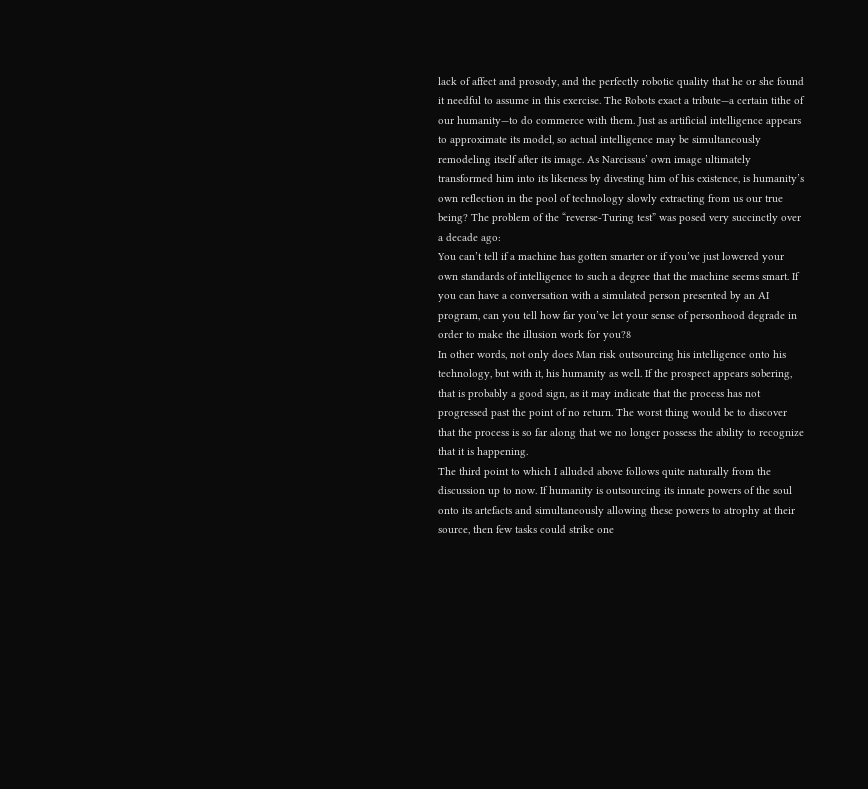lack of affect and prosody, and the perfectly robotic quality that he or she found it needful to assume in this exercise. The Robots exact a tribute—a certain tithe of our humanity—to do commerce with them. Just as artificial intelligence appears to approximate its model, so actual intelligence may be simultaneously remodeling itself after its image. As Narcissus’ own image ultimately transformed him into its likeness by divesting him of his existence, is humanity’s own reflection in the pool of technology slowly extracting from us our true being? The problem of the “reverse-Turing test” was posed very succinctly over a decade ago:
You can’t tell if a machine has gotten smarter or if you’ve just lowered your own standards of intelligence to such a degree that the machine seems smart. If you can have a conversation with a simulated person presented by an AI program, can you tell how far you’ve let your sense of personhood degrade in order to make the illusion work for you?8
In other words, not only does Man risk outsourcing his intelligence onto his technology, but with it, his humanity as well. If the prospect appears sobering, that is probably a good sign, as it may indicate that the process has not progressed past the point of no return. The worst thing would be to discover that the process is so far along that we no longer possess the ability to recognize that it is happening.
The third point to which I alluded above follows quite naturally from the discussion up to now. If humanity is outsourcing its innate powers of the soul onto its artefacts and simultaneously allowing these powers to atrophy at their source, then few tasks could strike one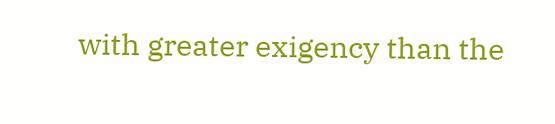with greater exigency than the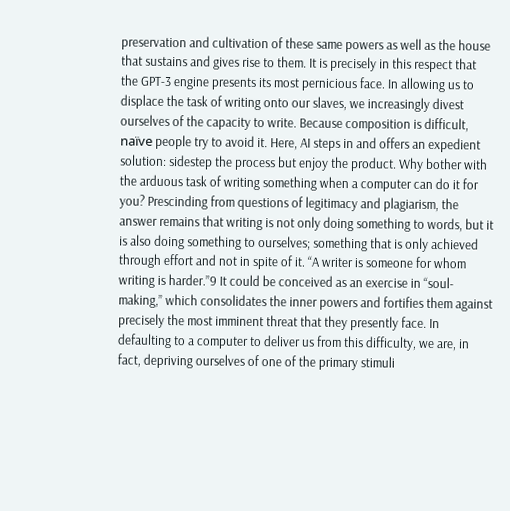preservation and cultivation of these same powers as well as the house that sustains and gives rise to them. It is precisely in this respect that the GPT-3 engine presents its most pernicious face. In allowing us to displace the task of writing onto our slaves, we increasingly divest ourselves of the capacity to write. Because composition is difficult, naïve people try to avoid it. Here, AI steps in and offers an expedient solution: sidestep the process but enjoy the product. Why bother with the arduous task of writing something when a computer can do it for you? Prescinding from questions of legitimacy and plagiarism, the answer remains that writing is not only doing something to words, but it is also doing something to ourselves; something that is only achieved through effort and not in spite of it. “A writer is someone for whom writing is harder.”9 It could be conceived as an exercise in “soul-making,” which consolidates the inner powers and fortifies them against precisely the most imminent threat that they presently face. In defaulting to a computer to deliver us from this difficulty, we are, in fact, depriving ourselves of one of the primary stimuli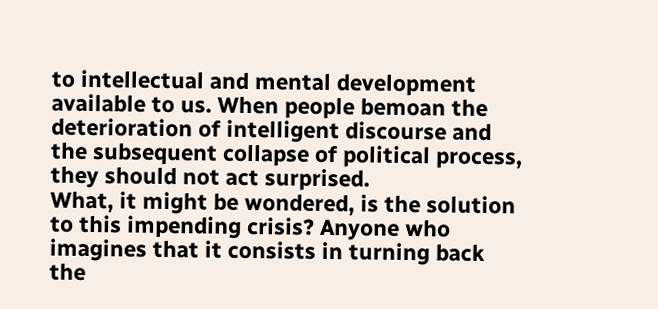to intellectual and mental development available to us. When people bemoan the deterioration of intelligent discourse and the subsequent collapse of political process, they should not act surprised.
What, it might be wondered, is the solution to this impending crisis? Anyone who imagines that it consists in turning back the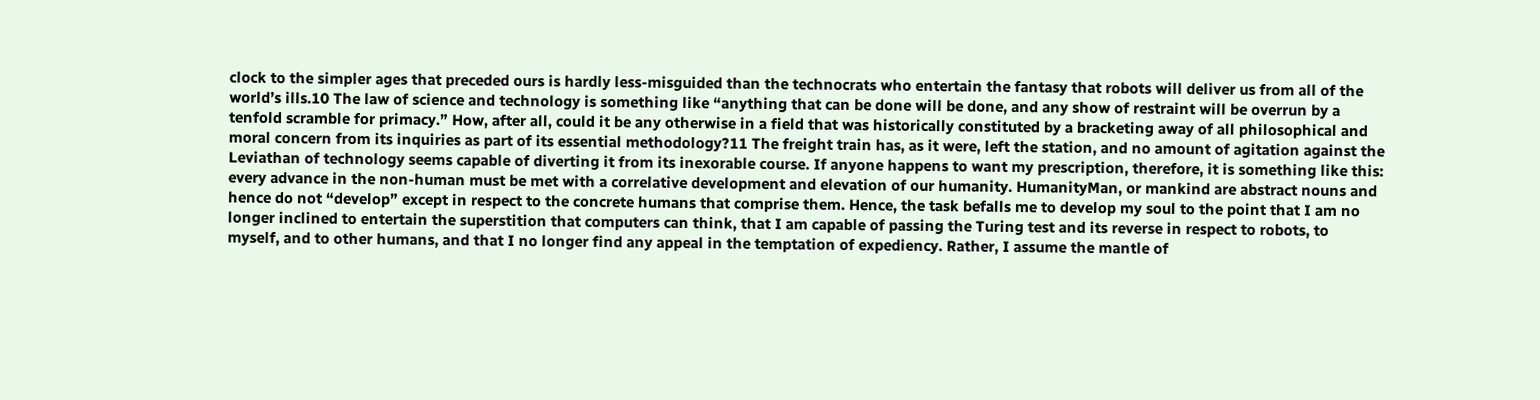clock to the simpler ages that preceded ours is hardly less-misguided than the technocrats who entertain the fantasy that robots will deliver us from all of the world’s ills.10 The law of science and technology is something like “anything that can be done will be done, and any show of restraint will be overrun by a tenfold scramble for primacy.” How, after all, could it be any otherwise in a field that was historically constituted by a bracketing away of all philosophical and moral concern from its inquiries as part of its essential methodology?11 The freight train has, as it were, left the station, and no amount of agitation against the Leviathan of technology seems capable of diverting it from its inexorable course. If anyone happens to want my prescription, therefore, it is something like this: every advance in the non-human must be met with a correlative development and elevation of our humanity. HumanityMan, or mankind are abstract nouns and hence do not “develop” except in respect to the concrete humans that comprise them. Hence, the task befalls me to develop my soul to the point that I am no longer inclined to entertain the superstition that computers can think, that I am capable of passing the Turing test and its reverse in respect to robots, to myself, and to other humans, and that I no longer find any appeal in the temptation of expediency. Rather, I assume the mantle of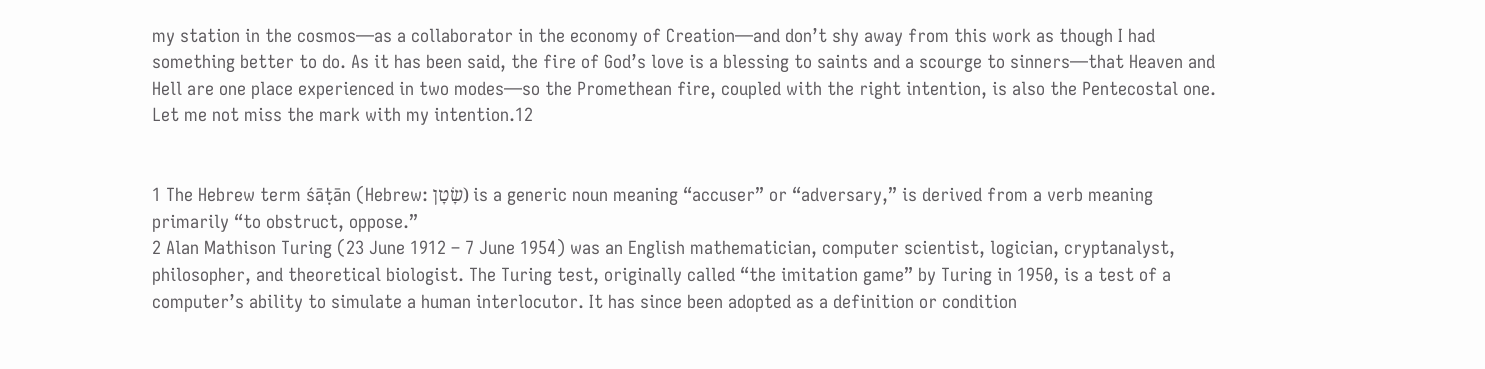my station in the cosmos—as a collaborator in the economy of Creation—and don’t shy away from this work as though I had something better to do. As it has been said, the fire of God’s love is a blessing to saints and a scourge to sinners—that Heaven and Hell are one place experienced in two modes—so the Promethean fire, coupled with the right intention, is also the Pentecostal one. Let me not miss the mark with my intention.12


1 The Hebrew term śāṭān (Hebrew: שָׂטָן) is a generic noun meaning “accuser” or “adversary,” is derived from a verb meaning primarily “to obstruct, oppose.”
2 Alan Mathison Turing (23 June 1912 – 7 June 1954) was an English mathematician, computer scientist, logician, cryptanalyst, philosopher, and theoretical biologist. The Turing test, originally called “the imitation game” by Turing in 1950, is a test of a computer’s ability to simulate a human interlocutor. It has since been adopted as a definition or condition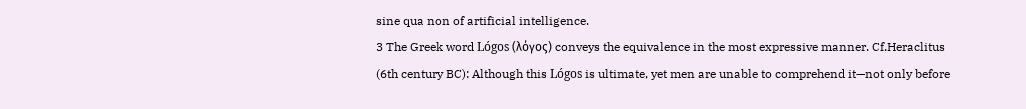sine qua non of artificial intelligence.
3 The Greek word Lógos (λόγος) conveys the equivalence in the most expressive manner. Cf.Heraclitus (6th century BC): Although this Lógos is ultimate, yet men are unable to comprehend it—not only before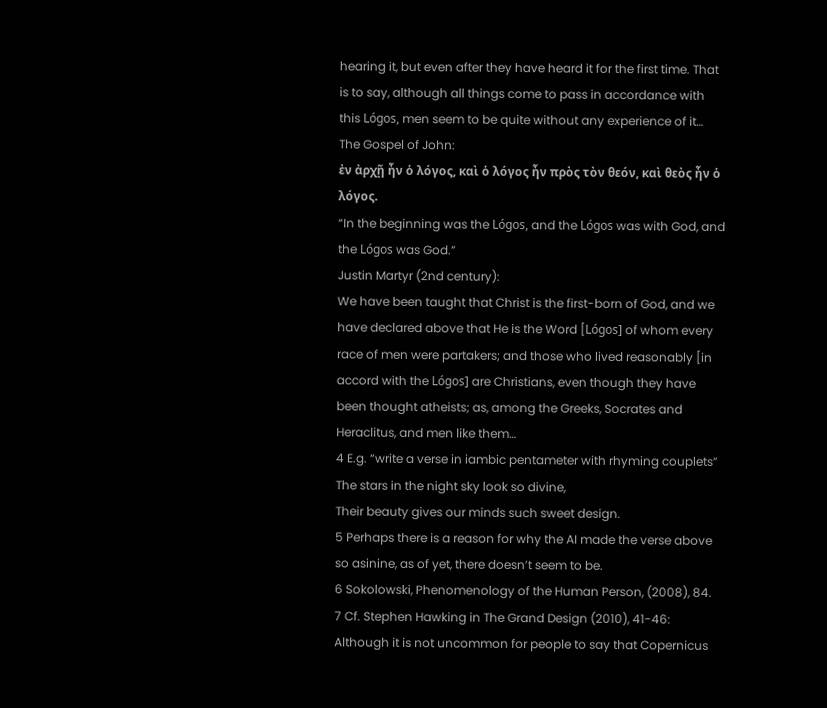hearing it, but even after they have heard it for the first time. That is to say, although all things come to pass in accordance with this Lógos, men seem to be quite without any experience of it…
The Gospel of John:
ἐν ἀρχῇ ἦν ὁ λόγος, καὶ ὁ λόγος ἦν πρὸς τὸν θεόν, καὶ θεὸς ἦν ὁ λόγος.
“In the beginning was the Lógos, and the Lógos was with God, and the Lógos was God.”
Justin Martyr (2nd century):
We have been taught that Christ is the first-born of God, and we have declared above that He is the Word [Lógos] of whom every race of men were partakers; and those who lived reasonably [in accord with the Lógos] are Christians, even though they have been thought atheists; as, among the Greeks, Socrates and Heraclitus, and men like them…
4 E.g. “write a verse in iambic pentameter with rhyming couplets”
The stars in the night sky look so divine,
Their beauty gives our minds such sweet design.
5 Perhaps there is a reason for why the AI made the verse above so asinine, as of yet, there doesn’t seem to be.
6 Sokolowski, Phenomenology of the Human Person, (2008), 84.
7 Cf. Stephen Hawking in The Grand Design (2010), 41-46: Although it is not uncommon for people to say that Copernicus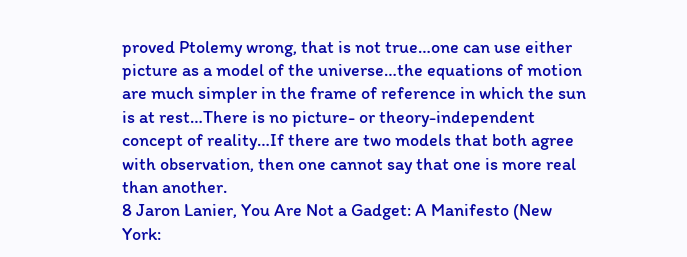proved Ptolemy wrong, that is not true…one can use either picture as a model of the universe…the equations of motion are much simpler in the frame of reference in which the sun is at rest…There is no picture- or theory-independent concept of reality…If there are two models that both agree with observation, then one cannot say that one is more real than another.
8 Jaron Lanier, You Are Not a Gadget: A Manifesto (New York: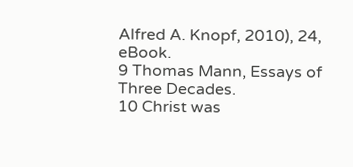Alfred A. Knopf, 2010), 24, eBook.
9 Thomas Mann, Essays of Three Decades.
10 Christ was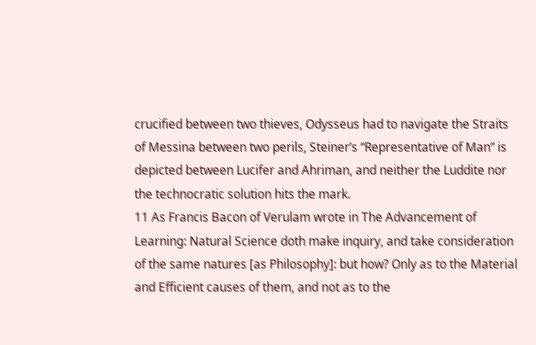crucified between two thieves, Odysseus had to navigate the Straits of Messina between two perils, Steiner’s “Representative of Man” is depicted between Lucifer and Ahriman, and neither the Luddite nor the technocratic solution hits the mark.
11 As Francis Bacon of Verulam wrote in The Advancement of Learning: Natural Science doth make inquiry, and take consideration of the same natures [as Philosophy]: but how? Only as to the Material and Efficient causes of them, and not as to the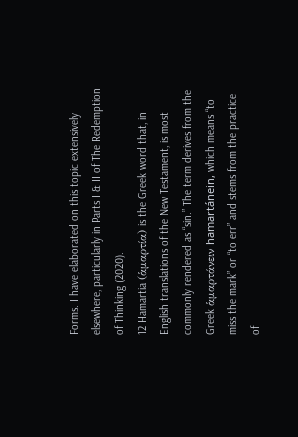Forms. I have elaborated on this topic extensively elsewhere, particularly in Parts I & II of The Redemption of Thinking (2020).
12 Hamartia (ἁμαρτία) is the Greek word that, in English translations of the New Testament, is most commonly rendered as “sin.” The term derives from the Greek ἁμαρτάνειν hamartánein, which means “to miss the mark” or “to err” and stems from the practice of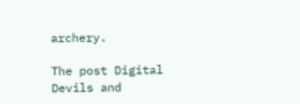archery.

The post Digital Devils and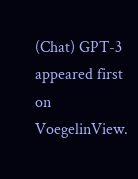(Chat) GPT-3 appeared first on VoegelinView.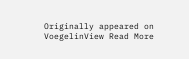Originally appeared on VoegelinView Read More